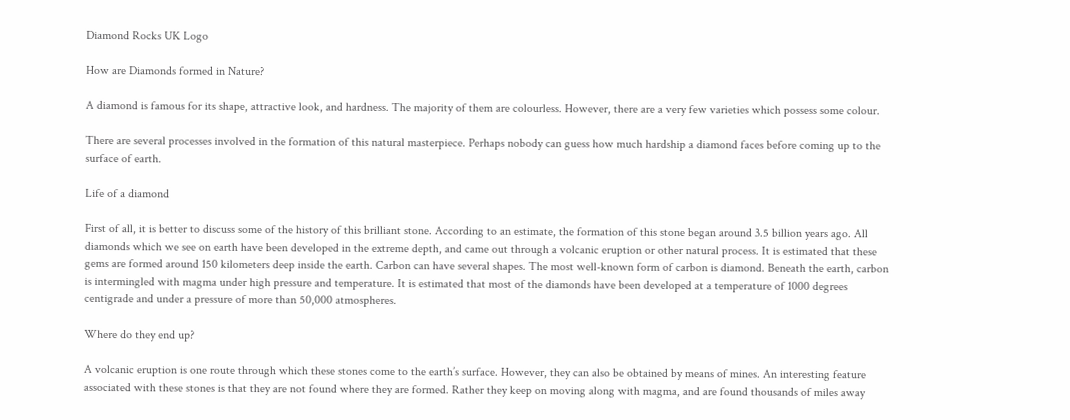Diamond Rocks UK Logo

How are Diamonds formed in Nature?

A diamond is famous for its shape, attractive look, and hardness. The majority of them are colourless. However, there are a very few varieties which possess some colour.

There are several processes involved in the formation of this natural masterpiece. Perhaps nobody can guess how much hardship a diamond faces before coming up to the surface of earth.

Life of a diamond

First of all, it is better to discuss some of the history of this brilliant stone. According to an estimate, the formation of this stone began around 3.5 billion years ago. All diamonds which we see on earth have been developed in the extreme depth, and came out through a volcanic eruption or other natural process. It is estimated that these gems are formed around 150 kilometers deep inside the earth. Carbon can have several shapes. The most well-known form of carbon is diamond. Beneath the earth, carbon is intermingled with magma under high pressure and temperature. It is estimated that most of the diamonds have been developed at a temperature of 1000 degrees centigrade and under a pressure of more than 50,000 atmospheres.

Where do they end up?

A volcanic eruption is one route through which these stones come to the earth’s surface. However, they can also be obtained by means of mines. An interesting feature associated with these stones is that they are not found where they are formed. Rather they keep on moving along with magma, and are found thousands of miles away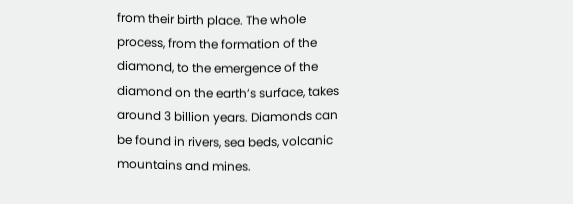from their birth place. The whole process, from the formation of the diamond, to the emergence of the diamond on the earth’s surface, takes around 3 billion years. Diamonds can be found in rivers, sea beds, volcanic mountains and mines.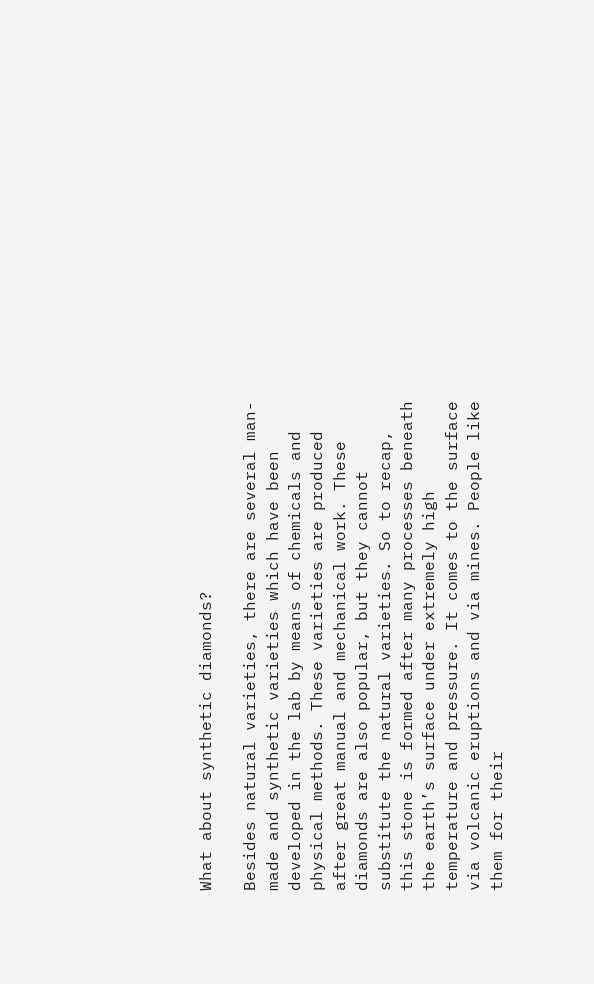What about synthetic diamonds?

Besides natural varieties, there are several man-made and synthetic varieties which have been developed in the lab by means of chemicals and physical methods. These varieties are produced after great manual and mechanical work. These diamonds are also popular, but they cannot substitute the natural varieties. So to recap, this stone is formed after many processes beneath the earth’s surface under extremely high temperature and pressure. It comes to the surface via volcanic eruptions and via mines. People like them for their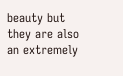beauty but they are also an extremely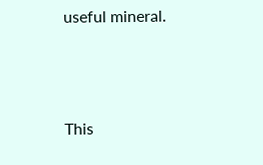useful mineral.




This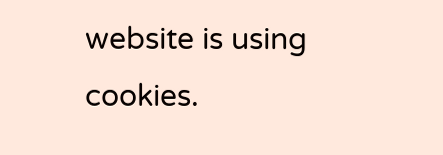website is using cookies.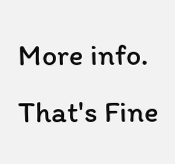More info. That's Fine